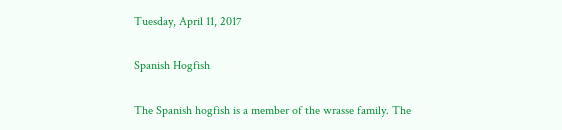Tuesday, April 11, 2017

Spanish Hogfish

The Spanish hogfish is a member of the wrasse family. The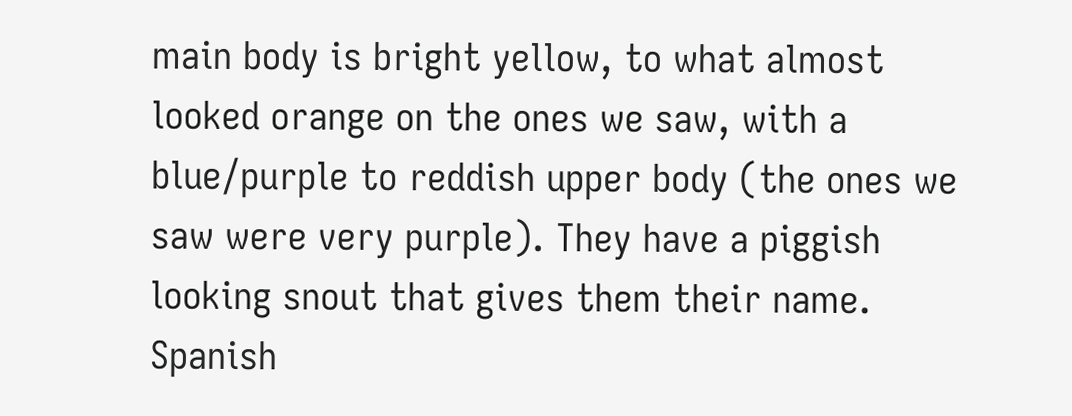main body is bright yellow, to what almost looked orange on the ones we saw, with a blue/purple to reddish upper body (the ones we saw were very purple). They have a piggish looking snout that gives them their name.
Spanish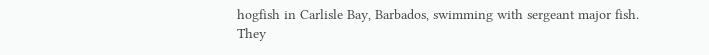hogfish in Carlisle Bay, Barbados, swimming with sergeant major fish.
They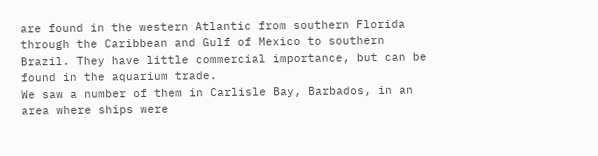are found in the western Atlantic from southern Florida through the Caribbean and Gulf of Mexico to southern Brazil. They have little commercial importance, but can be found in the aquarium trade.
We saw a number of them in Carlisle Bay, Barbados, in an area where ships were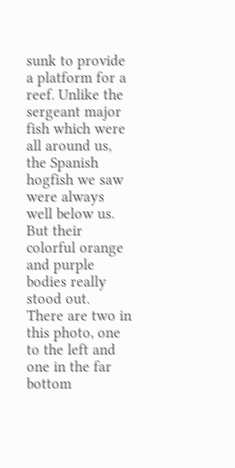sunk to provide a platform for a reef. Unlike the sergeant major fish which were all around us, the Spanish hogfish we saw were always well below us. But their colorful orange and purple bodies really stood out.
There are two in this photo, one to the left and one in the far bottom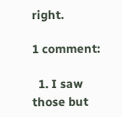right.

1 comment:

  1. I saw those but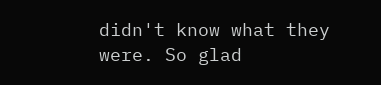didn't know what they were. So glad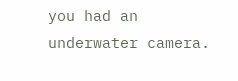you had an underwater camera.